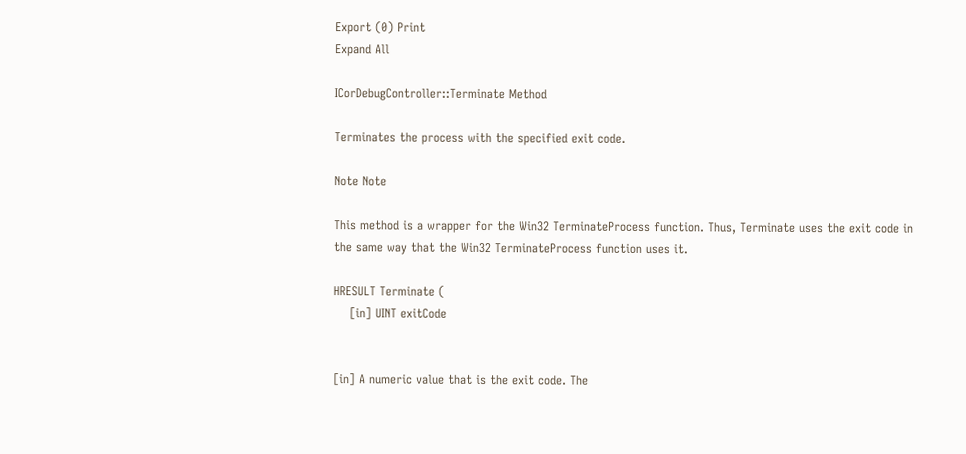Export (0) Print
Expand All

ICorDebugController::Terminate Method

Terminates the process with the specified exit code.

Note Note

This method is a wrapper for the Win32 TerminateProcess function. Thus, Terminate uses the exit code in the same way that the Win32 TerminateProcess function uses it.

HRESULT Terminate (
    [in] UINT exitCode


[in] A numeric value that is the exit code. The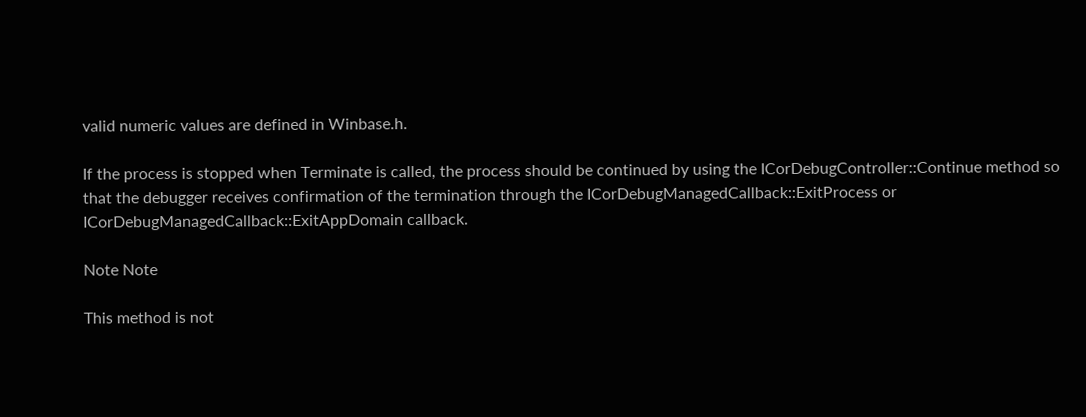valid numeric values are defined in Winbase.h.

If the process is stopped when Terminate is called, the process should be continued by using the ICorDebugController::Continue method so that the debugger receives confirmation of the termination through the ICorDebugManagedCallback::ExitProcess or ICorDebugManagedCallback::ExitAppDomain callback.

Note Note

This method is not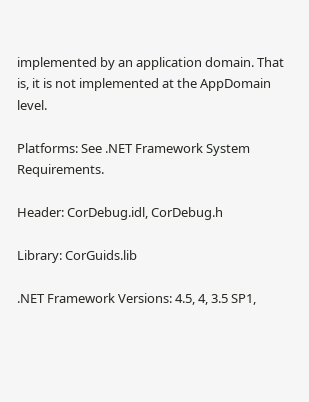implemented by an application domain. That is, it is not implemented at the AppDomain level.

Platforms: See .NET Framework System Requirements.

Header: CorDebug.idl, CorDebug.h

Library: CorGuids.lib

.NET Framework Versions: 4.5, 4, 3.5 SP1,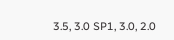3.5, 3.0 SP1, 3.0, 2.0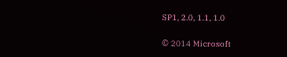SP1, 2.0, 1.1, 1.0

© 2014 Microsoft